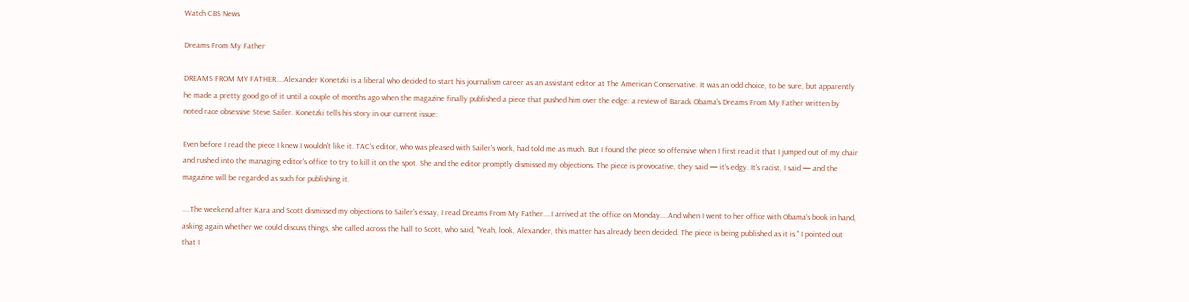Watch CBS News

Dreams From My Father

DREAMS FROM MY FATHER....Alexander Konetzki is a liberal who decided to start his journalism career as an assistant editor at The American Conservative. It was an odd choice, to be sure, but apparently he made a pretty good go of it until a couple of months ago when the magazine finally published a piece that pushed him over the edge: a review of Barack Obama's Dreams From My Father written by noted race obsessive Steve Sailer. Konetzki tells his story in our current issue:

Even before I read the piece I knew I wouldn't like it. TAC's editor, who was pleased with Sailer's work, had told me as much. But I found the piece so offensive when I first read it that I jumped out of my chair and rushed into the managing editor's office to try to kill it on the spot. She and the editor promptly dismissed my objections. The piece is provocative, they said — it's edgy. It's racist, I said — and the magazine will be regarded as such for publishing it.

....The weekend after Kara and Scott dismissed my objections to Sailer's essay, I read Dreams From My Father....I arrived at the office on Monday....And when I went to her office with Obama's book in hand, asking again whether we could discuss things, she called across the hall to Scott, who said, "Yeah, look, Alexander, this matter has already been decided. The piece is being published as it is." I pointed out that I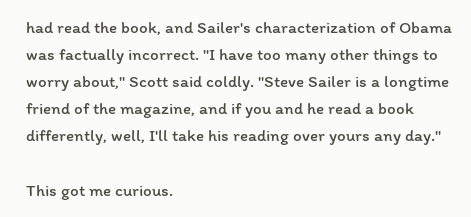had read the book, and Sailer's characterization of Obama was factually incorrect. "I have too many other things to worry about," Scott said coldly. "Steve Sailer is a longtime friend of the magazine, and if you and he read a book differently, well, I'll take his reading over yours any day."

This got me curious.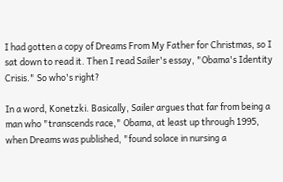I had gotten a copy of Dreams From My Father for Christmas, so I sat down to read it. Then I read Sailer's essay, "Obama's Identity Crisis." So who's right?

In a word, Konetzki. Basically, Sailer argues that far from being a man who "transcends race," Obama, at least up through 1995, when Dreams was published, "found solace in nursing a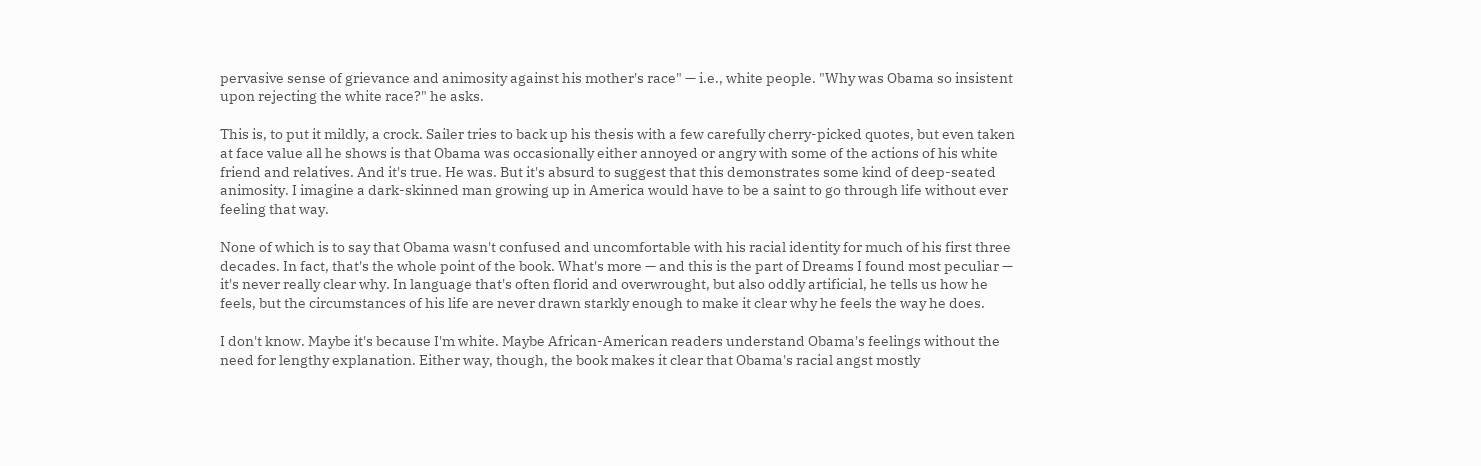pervasive sense of grievance and animosity against his mother's race" — i.e., white people. "Why was Obama so insistent upon rejecting the white race?" he asks.

This is, to put it mildly, a crock. Sailer tries to back up his thesis with a few carefully cherry-picked quotes, but even taken at face value all he shows is that Obama was occasionally either annoyed or angry with some of the actions of his white friend and relatives. And it's true. He was. But it's absurd to suggest that this demonstrates some kind of deep-seated animosity. I imagine a dark-skinned man growing up in America would have to be a saint to go through life without ever feeling that way.

None of which is to say that Obama wasn't confused and uncomfortable with his racial identity for much of his first three decades. In fact, that's the whole point of the book. What's more — and this is the part of Dreams I found most peculiar — it's never really clear why. In language that's often florid and overwrought, but also oddly artificial, he tells us how he feels, but the circumstances of his life are never drawn starkly enough to make it clear why he feels the way he does.

I don't know. Maybe it's because I'm white. Maybe African-American readers understand Obama's feelings without the need for lengthy explanation. Either way, though, the book makes it clear that Obama's racial angst mostly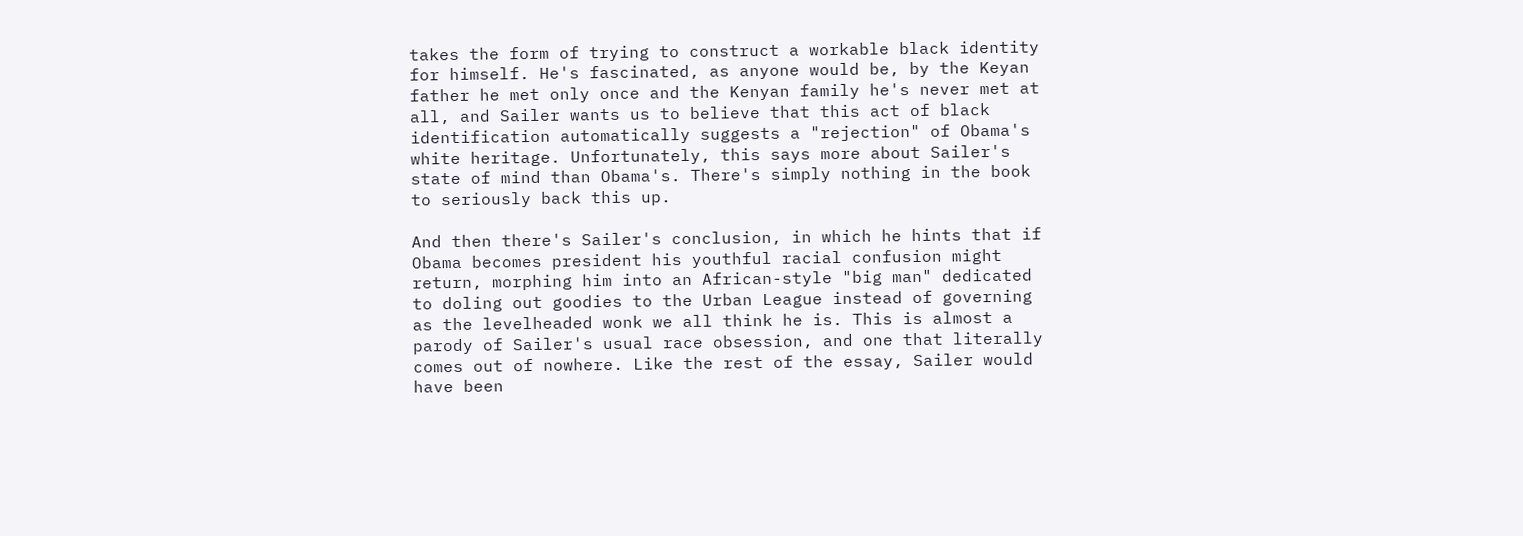takes the form of trying to construct a workable black identity for himself. He's fascinated, as anyone would be, by the Keyan father he met only once and the Kenyan family he's never met at all, and Sailer wants us to believe that this act of black identification automatically suggests a "rejection" of Obama's white heritage. Unfortunately, this says more about Sailer's state of mind than Obama's. There's simply nothing in the book to seriously back this up.

And then there's Sailer's conclusion, in which he hints that if Obama becomes president his youthful racial confusion might return, morphing him into an African-style "big man" dedicated to doling out goodies to the Urban League instead of governing as the levelheaded wonk we all think he is. This is almost a parody of Sailer's usual race obsession, and one that literally comes out of nowhere. Like the rest of the essay, Sailer would have been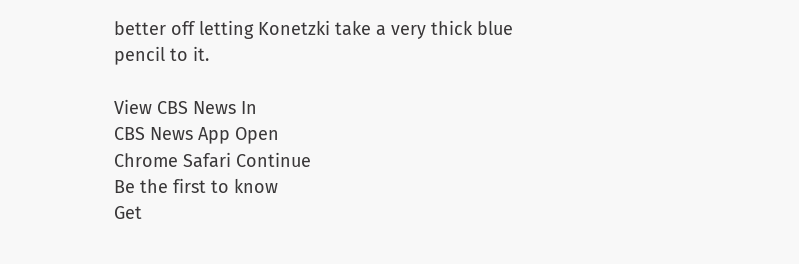better off letting Konetzki take a very thick blue pencil to it.

View CBS News In
CBS News App Open
Chrome Safari Continue
Be the first to know
Get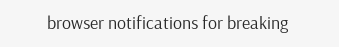browser notifications for breaking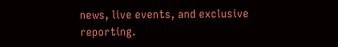news, live events, and exclusive reporting.